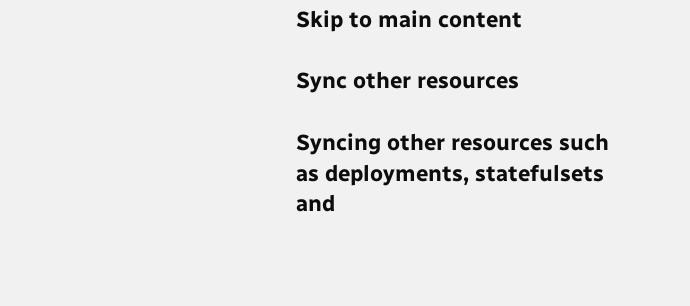Skip to main content

Sync other resources

Syncing other resources such as deployments, statefulsets and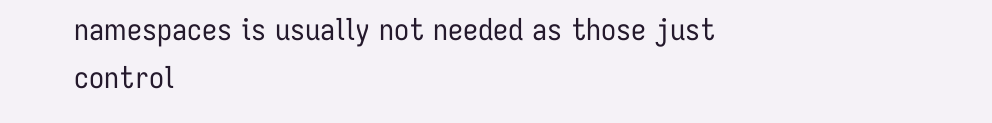namespaces is usually not needed as those just control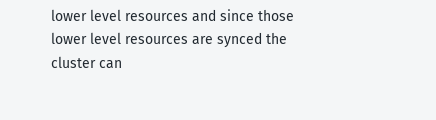lower level resources and since those lower level resources are synced the cluster can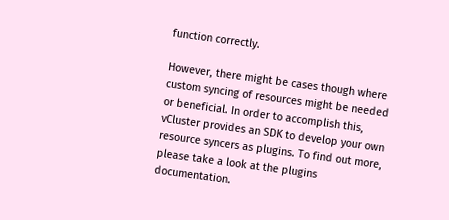function correctly.

However, there might be cases though where custom syncing of resources might be needed or beneficial. In order to accomplish this, vCluster provides an SDK to develop your own resource syncers as plugins. To find out more, please take a look at the plugins documentation.